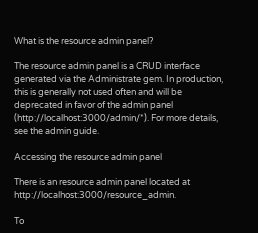What is the resource admin panel?

The resource admin panel is a CRUD interface generated via the Administrate gem. In production, this is generally not used often and will be deprecated in favor of the admin panel (http://localhost:3000/admin/*). For more details, see the admin guide.

Accessing the resource admin panel

There is an resource admin panel located at http://localhost:3000/resource_admin.

To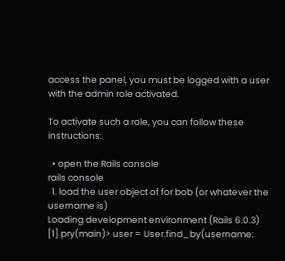access the panel, you must be logged with a user with the admin role activated.

To activate such a role, you can follow these instructions:

  • open the Rails console
rails console
  1. load the user object of for bob (or whatever the username is)
Loading development environment (Rails 6.0.3)
[1] pry(main)> user = User.find_by(username: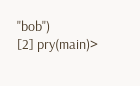"bob")
[2] pry(main)>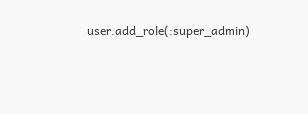user.add_role(:super_admin)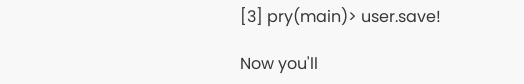[3] pry(main)> user.save!

Now you'll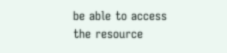be able to access the resource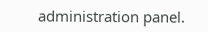administration panel.